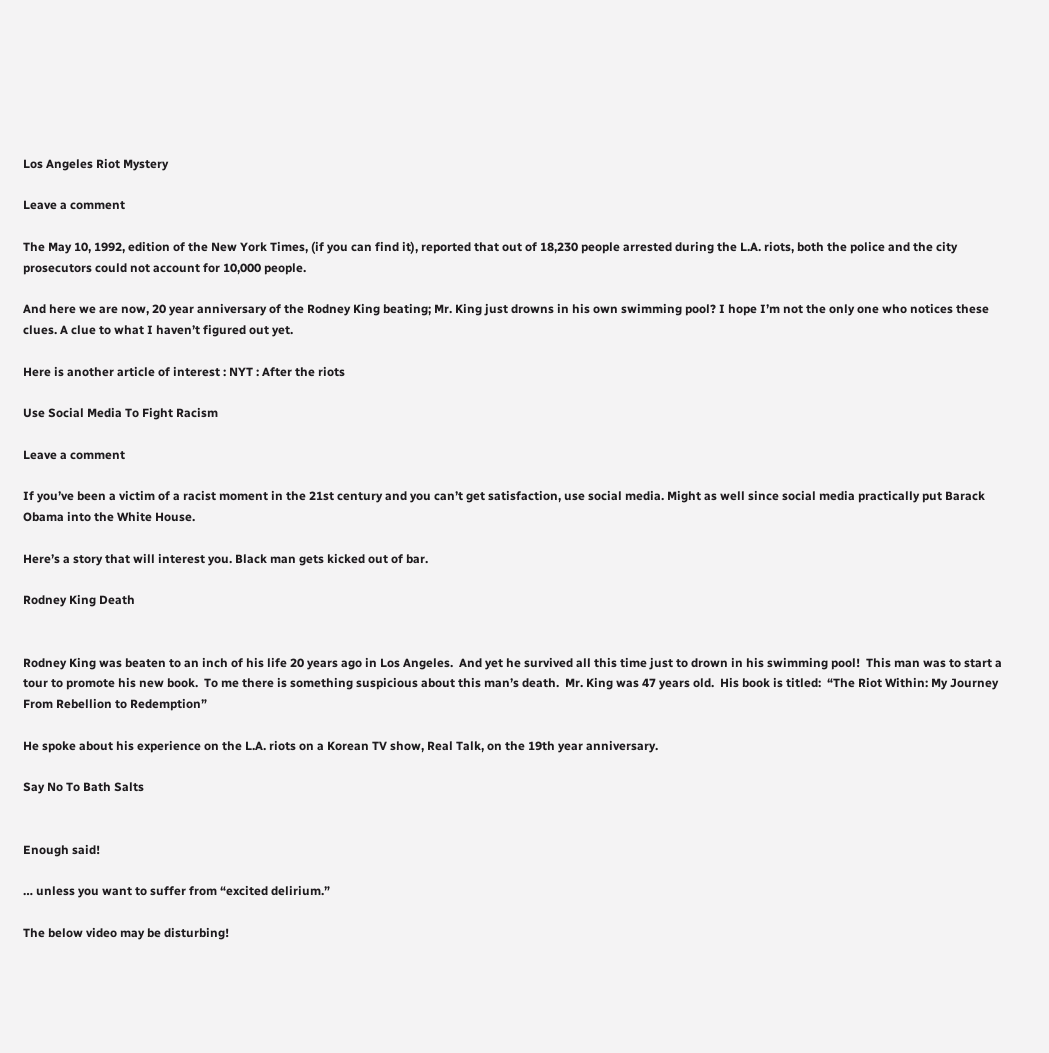Los Angeles Riot Mystery

Leave a comment

The May 10, 1992, edition of the New York Times, (if you can find it), reported that out of 18,230 people arrested during the L.A. riots, both the police and the city prosecutors could not account for 10,000 people.

And here we are now, 20 year anniversary of the Rodney King beating; Mr. King just drowns in his own swimming pool? I hope I’m not the only one who notices these clues. A clue to what I haven’t figured out yet.

Here is another article of interest : NYT : After the riots

Use Social Media To Fight Racism

Leave a comment

If you’ve been a victim of a racist moment in the 21st century and you can’t get satisfaction, use social media. Might as well since social media practically put Barack Obama into the White House.

Here’s a story that will interest you. Black man gets kicked out of bar.

Rodney King Death


Rodney King was beaten to an inch of his life 20 years ago in Los Angeles.  And yet he survived all this time just to drown in his swimming pool!  This man was to start a tour to promote his new book.  To me there is something suspicious about this man’s death.  Mr. King was 47 years old.  His book is titled:  “The Riot Within: My Journey From Rebellion to Redemption”

He spoke about his experience on the L.A. riots on a Korean TV show, Real Talk, on the 19th year anniversary.

Say No To Bath Salts


Enough said!

… unless you want to suffer from “excited delirium.”

The below video may be disturbing!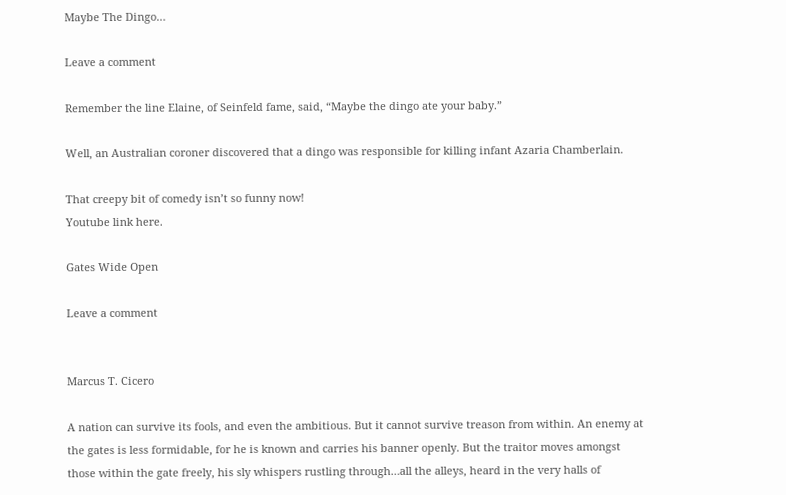Maybe The Dingo…

Leave a comment

Remember the line Elaine, of Seinfeld fame, said, “Maybe the dingo ate your baby.”

Well, an Australian coroner discovered that a dingo was responsible for killing infant Azaria Chamberlain.

That creepy bit of comedy isn’t so funny now!
Youtube link here.

Gates Wide Open

Leave a comment


Marcus T. Cicero

A nation can survive its fools, and even the ambitious. But it cannot survive treason from within. An enemy at the gates is less formidable, for he is known and carries his banner openly. But the traitor moves amongst those within the gate freely, his sly whispers rustling through…all the alleys, heard in the very halls of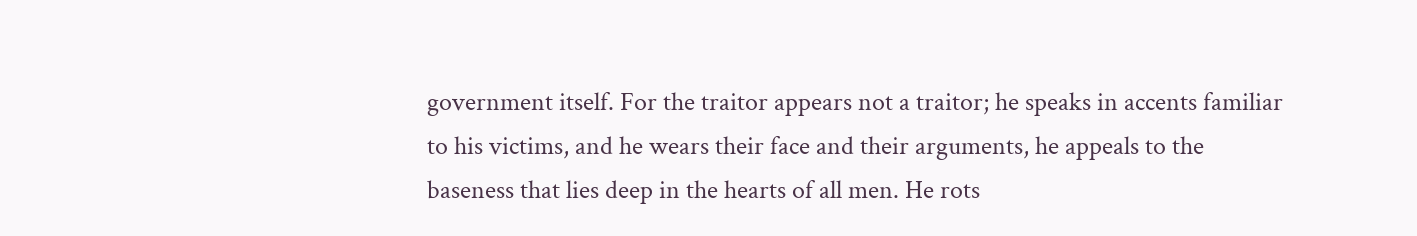government itself. For the traitor appears not a traitor; he speaks in accents familiar to his victims, and he wears their face and their arguments, he appeals to the baseness that lies deep in the hearts of all men. He rots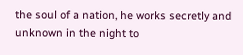the soul of a nation, he works secretly and unknown in the night to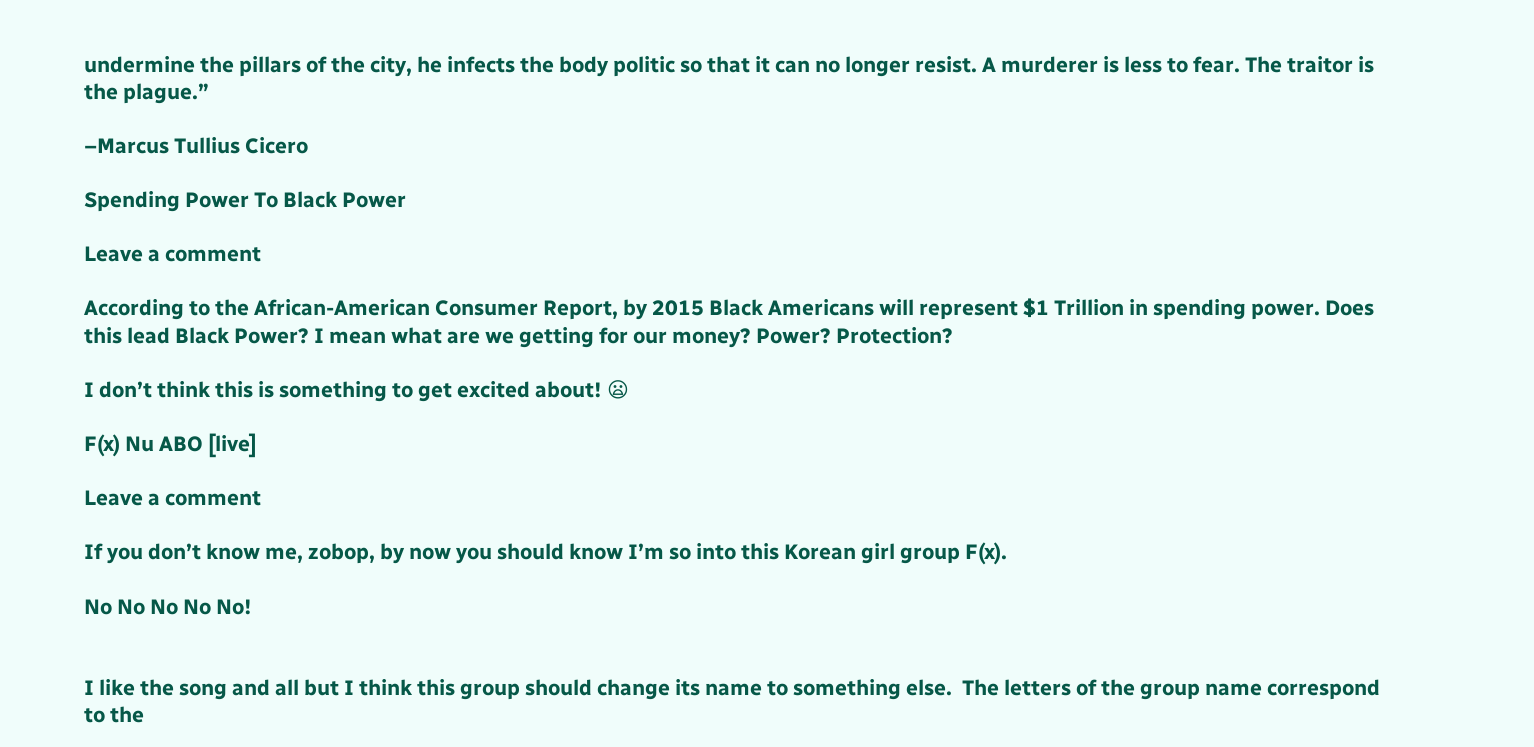undermine the pillars of the city, he infects the body politic so that it can no longer resist. A murderer is less to fear. The traitor is the plague.”

–Marcus Tullius Cicero

Spending Power To Black Power

Leave a comment

According to the African-American Consumer Report, by 2015 Black Americans will represent $1 Trillion in spending power. Does this lead Black Power? I mean what are we getting for our money? Power? Protection?

I don’t think this is something to get excited about! 😦

F(x) Nu ABO [live]

Leave a comment

If you don’t know me, zobop, by now you should know I’m so into this Korean girl group F(x).

No No No No No!


I like the song and all but I think this group should change its name to something else.  The letters of the group name correspond to the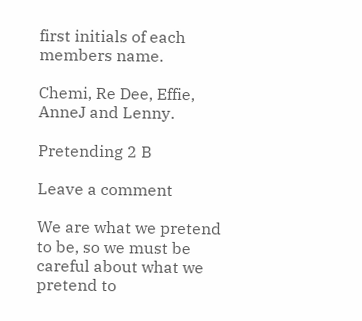first initials of each members name.

Chemi, Re Dee, Effie, AnneJ and Lenny.

Pretending 2 B

Leave a comment

We are what we pretend to be, so we must be careful about what we pretend to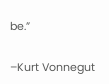be.”

–Kurt Vonnegut